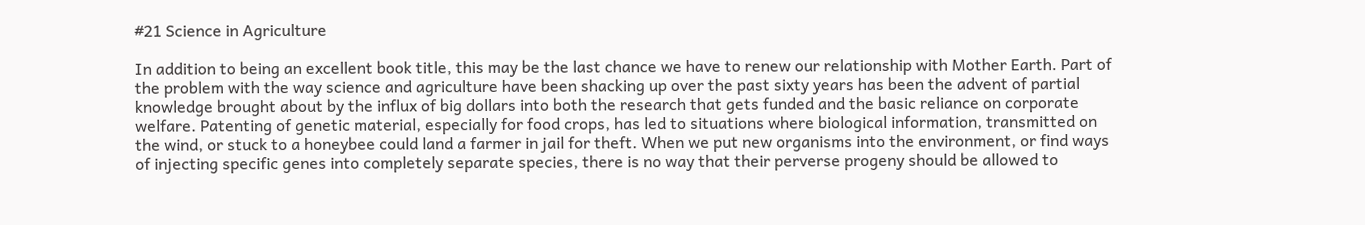#21 Science in Agriculture

In addition to being an excellent book title, this may be the last chance we have to renew our relationship with Mother Earth. Part of the problem with the way science and agriculture have been shacking up over the past sixty years has been the advent of partial knowledge brought about by the influx of big dollars into both the research that gets funded and the basic reliance on corporate welfare. Patenting of genetic material, especially for food crops, has led to situations where biological information, transmitted on the wind, or stuck to a honeybee could land a farmer in jail for theft. When we put new organisms into the environment, or find ways of injecting specific genes into completely separate species, there is no way that their perverse progeny should be allowed to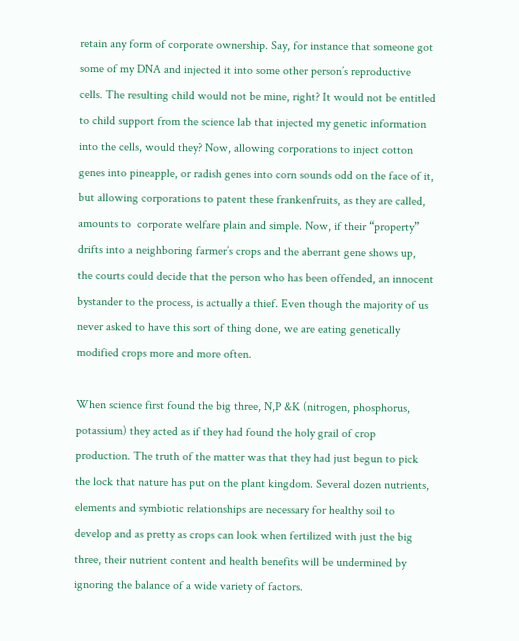retain any form of corporate ownership. Say, for instance that someone got some of my DNA and injected it into some other person’s reproductive cells. The resulting child would not be mine, right? It would not be entitled to child support from the science lab that injected my genetic information into the cells, would they? Now, allowing corporations to inject cotton genes into pineapple, or radish genes into corn sounds odd on the face of it, but allowing corporations to patent these frankenfruits, as they are called, amounts to  corporate welfare plain and simple. Now, if their “property” drifts into a neighboring farmer’s crops and the aberrant gene shows up,  the courts could decide that the person who has been offended, an innocent bystander to the process, is actually a thief. Even though the majority of us never asked to have this sort of thing done, we are eating genetically modified crops more and more often.

When science first found the big three, N,P &K (nitrogen, phosphorus, potassium) they acted as if they had found the holy grail of crop production. The truth of the matter was that they had just begun to pick the lock that nature has put on the plant kingdom. Several dozen nutrients, elements and symbiotic relationships are necessary for healthy soil to develop and as pretty as crops can look when fertilized with just the big three, their nutrient content and health benefits will be undermined by ignoring the balance of a wide variety of factors.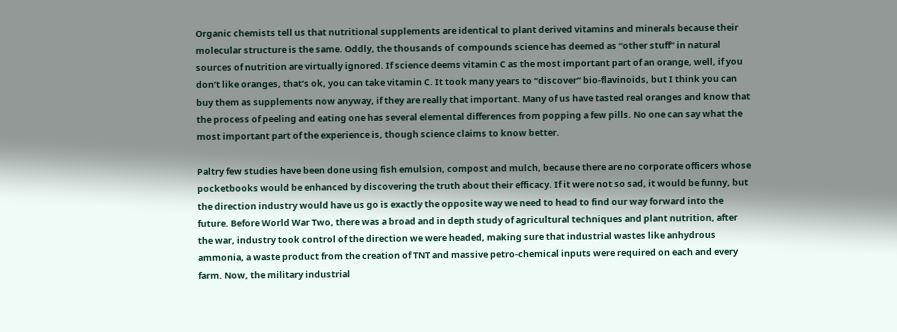Organic chemists tell us that nutritional supplements are identical to plant derived vitamins and minerals because their molecular structure is the same. Oddly, the thousands of  compounds science has deemed as “other stuff” in natural sources of nutrition are virtually ignored. If science deems vitamin C as the most important part of an orange, well, if you don’t like oranges, that’s ok, you can take vitamin C. It took many years to “discover” bio-flavinoids, but I think you can buy them as supplements now anyway, if they are really that important. Many of us have tasted real oranges and know that the process of peeling and eating one has several elemental differences from popping a few pills. No one can say what the most important part of the experience is, though science claims to know better.

Paltry few studies have been done using fish emulsion, compost and mulch, because there are no corporate officers whose pocketbooks would be enhanced by discovering the truth about their efficacy. If it were not so sad, it would be funny, but the direction industry would have us go is exactly the opposite way we need to head to find our way forward into the future. Before World War Two, there was a broad and in depth study of agricultural techniques and plant nutrition, after the war, industry took control of the direction we were headed, making sure that industrial wastes like anhydrous ammonia, a waste product from the creation of TNT and massive petro-chemical inputs were required on each and every farm. Now, the military industrial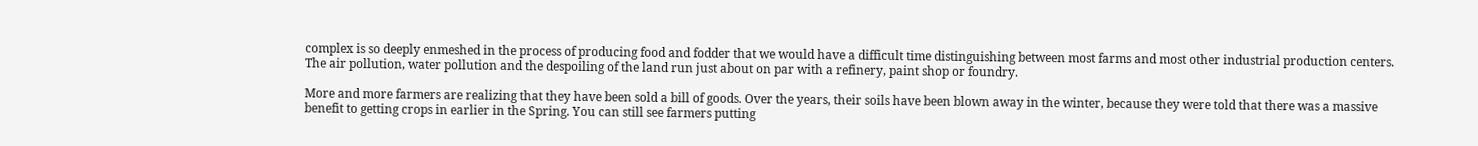complex is so deeply enmeshed in the process of producing food and fodder that we would have a difficult time distinguishing between most farms and most other industrial production centers. The air pollution, water pollution and the despoiling of the land run just about on par with a refinery, paint shop or foundry.

More and more farmers are realizing that they have been sold a bill of goods. Over the years, their soils have been blown away in the winter, because they were told that there was a massive benefit to getting crops in earlier in the Spring. You can still see farmers putting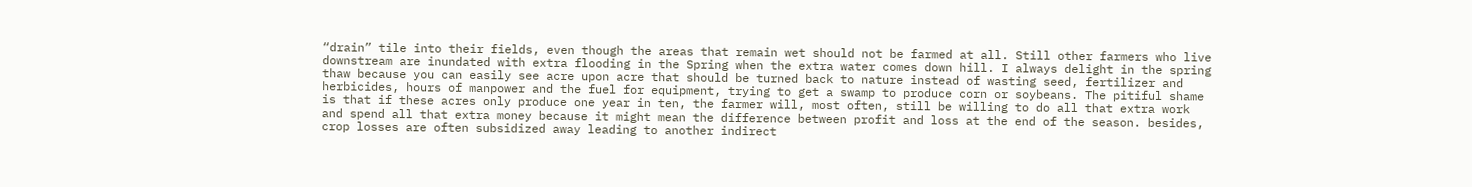“drain” tile into their fields, even though the areas that remain wet should not be farmed at all. Still other farmers who live downstream are inundated with extra flooding in the Spring when the extra water comes down hill. I always delight in the spring thaw because you can easily see acre upon acre that should be turned back to nature instead of wasting seed, fertilizer and herbicides, hours of manpower and the fuel for equipment, trying to get a swamp to produce corn or soybeans. The pitiful shame is that if these acres only produce one year in ten, the farmer will, most often, still be willing to do all that extra work and spend all that extra money because it might mean the difference between profit and loss at the end of the season. besides, crop losses are often subsidized away leading to another indirect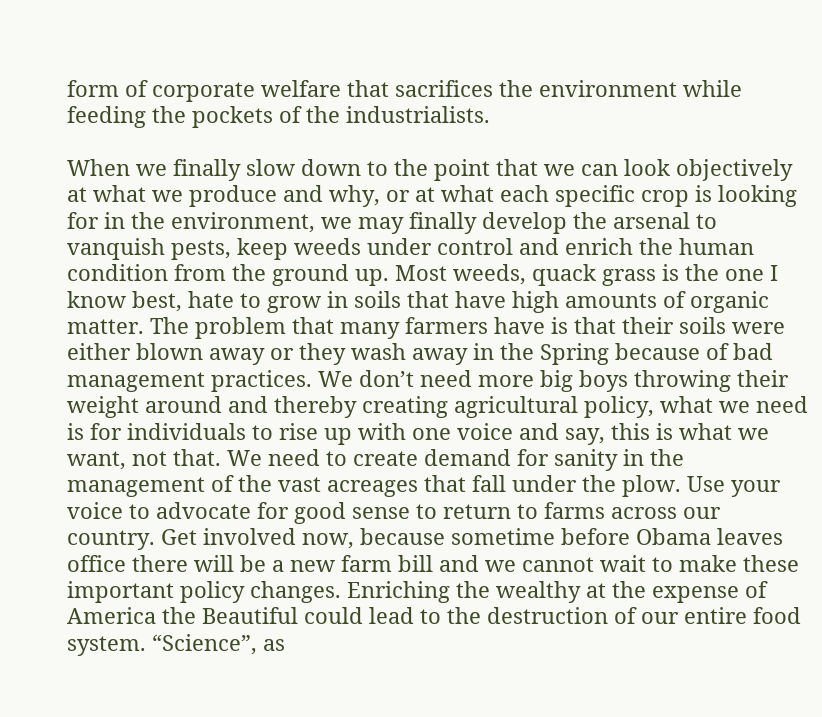form of corporate welfare that sacrifices the environment while feeding the pockets of the industrialists.

When we finally slow down to the point that we can look objectively at what we produce and why, or at what each specific crop is looking for in the environment, we may finally develop the arsenal to vanquish pests, keep weeds under control and enrich the human condition from the ground up. Most weeds, quack grass is the one I know best, hate to grow in soils that have high amounts of organic matter. The problem that many farmers have is that their soils were either blown away or they wash away in the Spring because of bad management practices. We don’t need more big boys throwing their weight around and thereby creating agricultural policy, what we need is for individuals to rise up with one voice and say, this is what we want, not that. We need to create demand for sanity in the management of the vast acreages that fall under the plow. Use your voice to advocate for good sense to return to farms across our country. Get involved now, because sometime before Obama leaves office there will be a new farm bill and we cannot wait to make these important policy changes. Enriching the wealthy at the expense of America the Beautiful could lead to the destruction of our entire food system. “Science”, as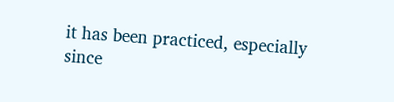it has been practiced, especially since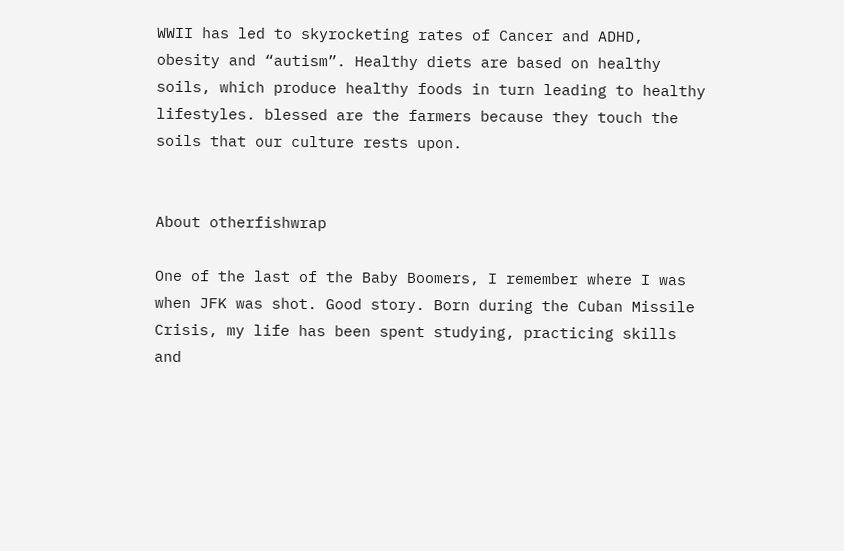WWII has led to skyrocketing rates of Cancer and ADHD, obesity and “autism”. Healthy diets are based on healthy soils, which produce healthy foods in turn leading to healthy lifestyles. blessed are the farmers because they touch the soils that our culture rests upon.


About otherfishwrap

One of the last of the Baby Boomers, I remember where I was when JFK was shot. Good story. Born during the Cuban Missile Crisis, my life has been spent studying, practicing skills and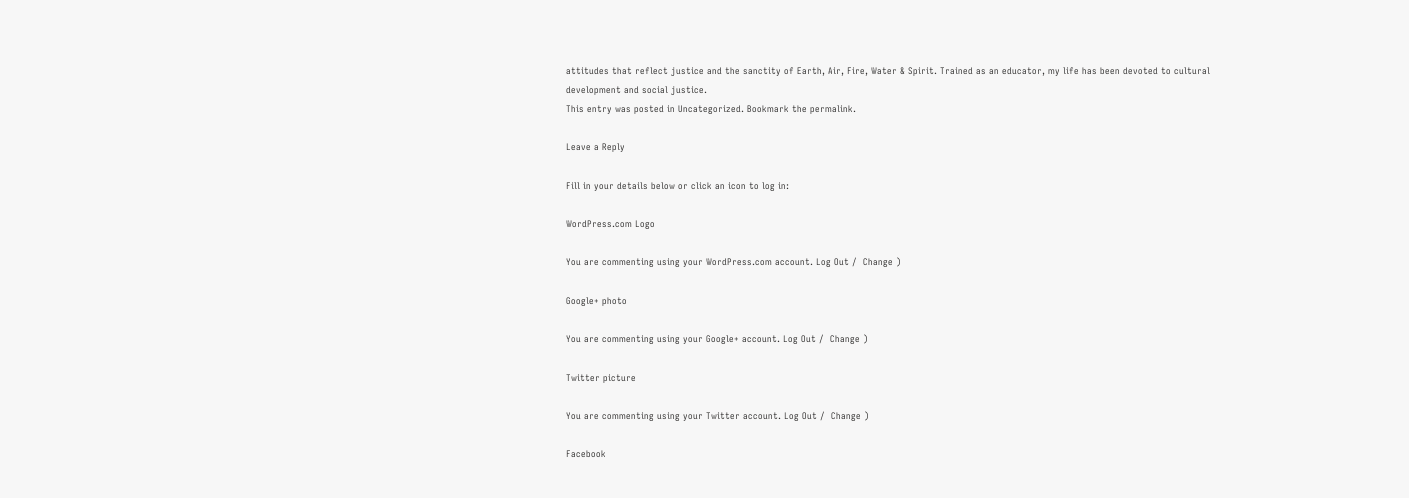attitudes that reflect justice and the sanctity of Earth, Air, Fire, Water & Spirit. Trained as an educator, my life has been devoted to cultural development and social justice.
This entry was posted in Uncategorized. Bookmark the permalink.

Leave a Reply

Fill in your details below or click an icon to log in:

WordPress.com Logo

You are commenting using your WordPress.com account. Log Out /  Change )

Google+ photo

You are commenting using your Google+ account. Log Out /  Change )

Twitter picture

You are commenting using your Twitter account. Log Out /  Change )

Facebook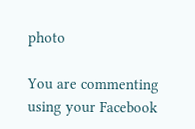photo

You are commenting using your Facebook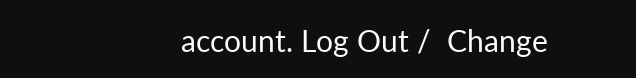account. Log Out /  Change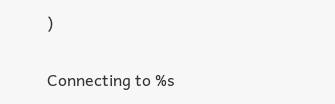)


Connecting to %s